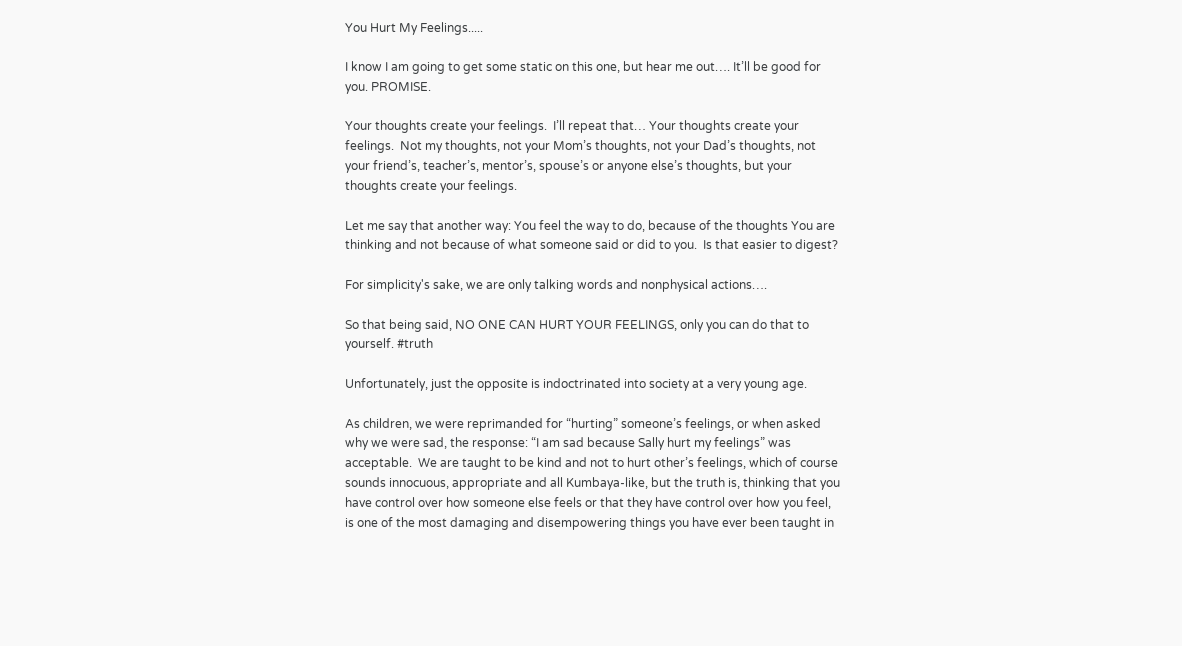You Hurt My Feelings.....

I know I am going to get some static on this one, but hear me out…. It’ll be good for you. PROMISE.

Your thoughts create your feelings.  I’ll repeat that… Your thoughts create your feelings.  Not my thoughts, not your Mom’s thoughts, not your Dad’s thoughts, not your friend’s, teacher’s, mentor’s, spouse’s or anyone else’s thoughts, but your thoughts create your feelings.

Let me say that another way: You feel the way to do, because of the thoughts You are thinking and not because of what someone said or did to you.  Is that easier to digest?

For simplicity's sake, we are only talking words and nonphysical actions….

So that being said, NO ONE CAN HURT YOUR FEELINGS, only you can do that to yourself. #truth

Unfortunately, just the opposite is indoctrinated into society at a very young age.

As children, we were reprimanded for “hurting” someone’s feelings, or when asked why we were sad, the response: “I am sad because Sally hurt my feelings” was acceptable.  We are taught to be kind and not to hurt other’s feelings, which of course sounds innocuous, appropriate and all Kumbaya-like, but the truth is, thinking that you have control over how someone else feels or that they have control over how you feel, is one of the most damaging and disempowering things you have ever been taught in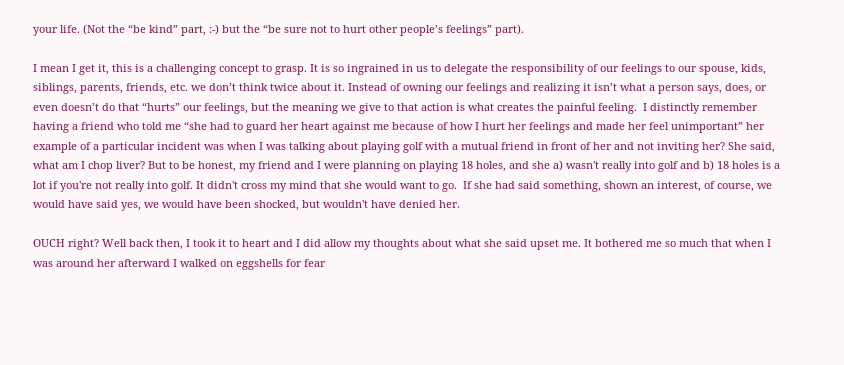your life. (Not the “be kind” part, :-) but the “be sure not to hurt other people’s feelings” part).

I mean I get it, this is a challenging concept to grasp. It is so ingrained in us to delegate the responsibility of our feelings to our spouse, kids, siblings, parents, friends, etc. we don’t think twice about it. Instead of owning our feelings and realizing it isn’t what a person says, does, or even doesn’t do that “hurts” our feelings, but the meaning we give to that action is what creates the painful feeling.  I distinctly remember having a friend who told me “she had to guard her heart against me because of how I hurt her feelings and made her feel unimportant” her example of a particular incident was when I was talking about playing golf with a mutual friend in front of her and not inviting her? She said, what am I chop liver? But to be honest, my friend and I were planning on playing 18 holes, and she a) wasn't really into golf and b) 18 holes is a lot if you're not really into golf. It didn't cross my mind that she would want to go.  If she had said something, shown an interest, of course, we would have said yes, we would have been shocked, but wouldn't have denied her.

OUCH right? Well back then, I took it to heart and I did allow my thoughts about what she said upset me. It bothered me so much that when I was around her afterward I walked on eggshells for fear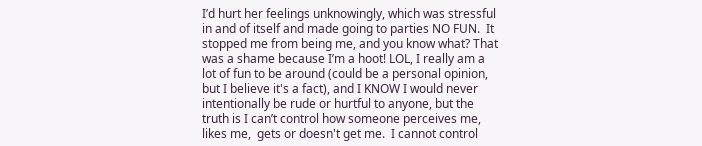I’d hurt her feelings unknowingly, which was stressful in and of itself and made going to parties NO FUN.  It stopped me from being me, and you know what? That was a shame because I’m a hoot! LOL, I really am a lot of fun to be around (could be a personal opinion, but I believe it's a fact), and I KNOW I would never intentionally be rude or hurtful to anyone, but the truth is I can’t control how someone perceives me, likes me,  gets or doesn't get me.  I cannot control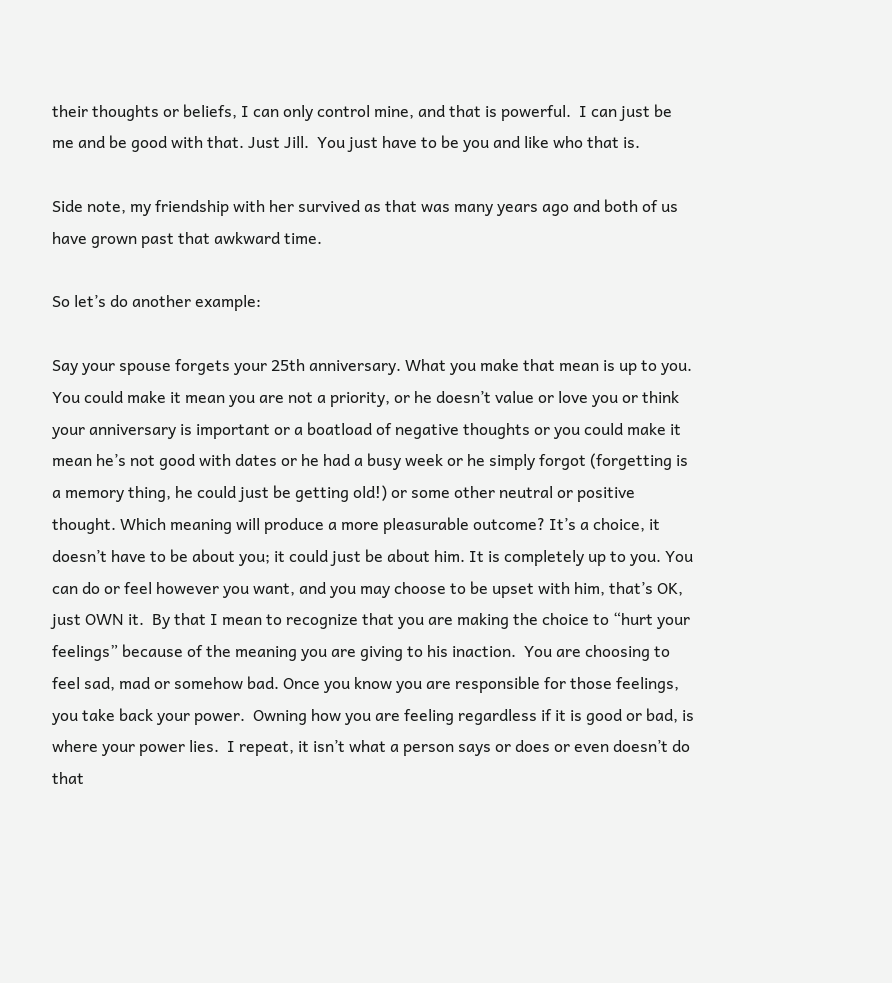their thoughts or beliefs, I can only control mine, and that is powerful.  I can just be me and be good with that. Just Jill.  You just have to be you and like who that is.

Side note, my friendship with her survived as that was many years ago and both of us have grown past that awkward time.

So let’s do another example:

Say your spouse forgets your 25th anniversary. What you make that mean is up to you.  You could make it mean you are not a priority, or he doesn’t value or love you or think your anniversary is important or a boatload of negative thoughts or you could make it mean he’s not good with dates or he had a busy week or he simply forgot (forgetting is a memory thing, he could just be getting old!) or some other neutral or positive thought. Which meaning will produce a more pleasurable outcome? It’s a choice, it doesn’t have to be about you; it could just be about him. It is completely up to you. You can do or feel however you want, and you may choose to be upset with him, that’s OK, just OWN it.  By that I mean to recognize that you are making the choice to “hurt your feelings” because of the meaning you are giving to his inaction.  You are choosing to feel sad, mad or somehow bad. Once you know you are responsible for those feelings, you take back your power.  Owning how you are feeling regardless if it is good or bad, is where your power lies.  I repeat, it isn’t what a person says or does or even doesn’t do that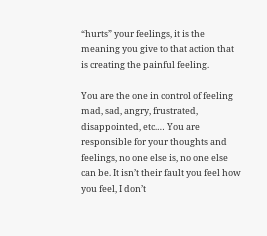“hurts” your feelings, it is the meaning you give to that action that is creating the painful feeling.

You are the one in control of feeling mad, sad, angry, frustrated, disappointed, etc.… You are responsible for your thoughts and feelings, no one else is, no one else can be. It isn’t their fault you feel how you feel, I don’t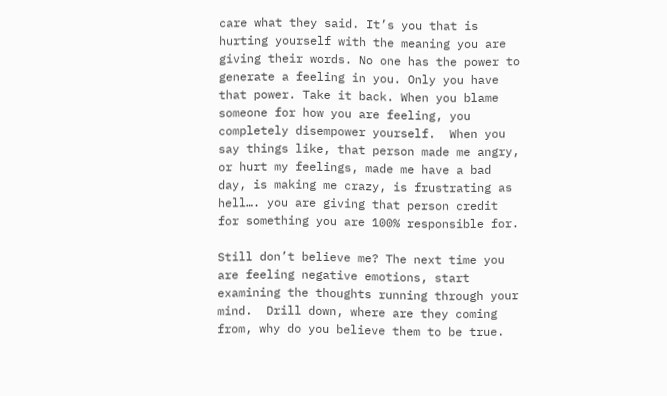care what they said. It’s you that is hurting yourself with the meaning you are giving their words. No one has the power to generate a feeling in you. Only you have that power. Take it back. When you blame someone for how you are feeling, you completely disempower yourself.  When you say things like, that person made me angry, or hurt my feelings, made me have a bad day, is making me crazy, is frustrating as hell…. you are giving that person credit for something you are 100% responsible for.

Still don’t believe me? The next time you are feeling negative emotions, start examining the thoughts running through your mind.  Drill down, where are they coming from, why do you believe them to be true.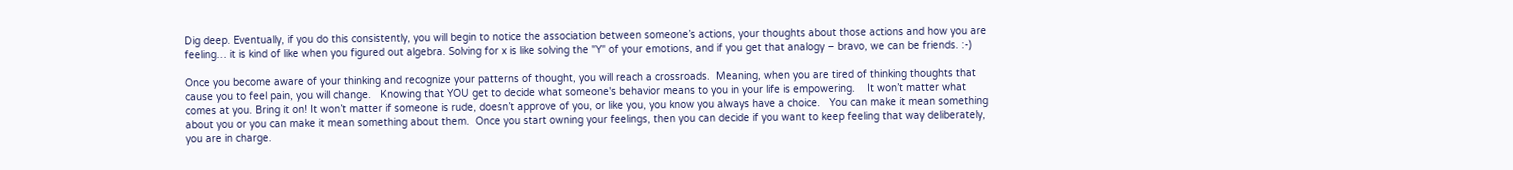Dig deep. Eventually, if you do this consistently, you will begin to notice the association between someone’s actions, your thoughts about those actions and how you are feeling… it is kind of like when you figured out algebra. Solving for x is like solving the "Y" of your emotions, and if you get that analogy – bravo, we can be friends. :-)

Once you become aware of your thinking and recognize your patterns of thought, you will reach a crossroads.  Meaning, when you are tired of thinking thoughts that cause you to feel pain, you will change.   Knowing that YOU get to decide what someone's behavior means to you in your life is empowering.    It won’t matter what comes at you. Bring it on! It won’t matter if someone is rude, doesn’t approve of you, or like you, you know you always have a choice.   You can make it mean something about you or you can make it mean something about them.  Once you start owning your feelings, then you can decide if you want to keep feeling that way deliberately, you are in charge.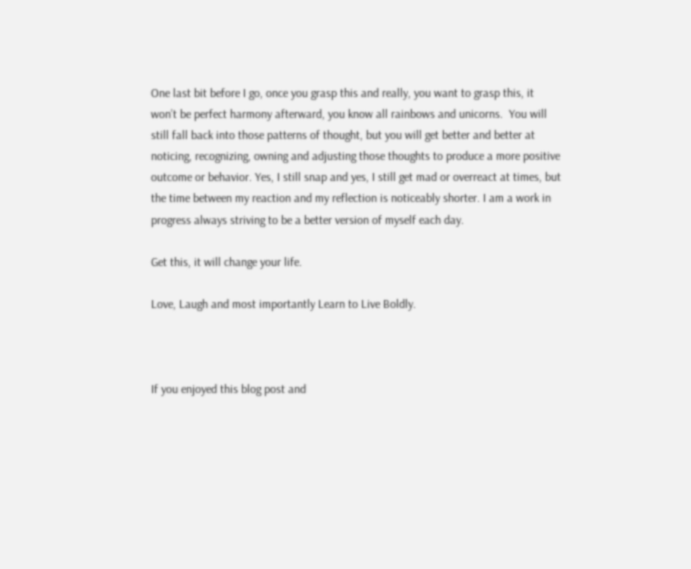One last bit before I go, once you grasp this and really, you want to grasp this, it won’t be perfect harmony afterward, you know all rainbows and unicorns.  You will still fall back into those patterns of thought, but you will get better and better at noticing, recognizing, owning and adjusting those thoughts to produce a more positive outcome or behavior. Yes, I still snap and yes, I still get mad or overreact at times, but the time between my reaction and my reflection is noticeably shorter. I am a work in progress always striving to be a better version of myself each day.

Get this, it will change your life.

Love, Laugh and most importantly Learn to Live Boldly.



If you enjoyed this blog post and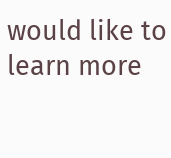would like to learn more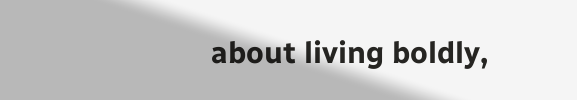about living boldly,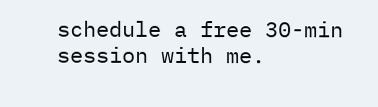schedule a free 30-min session with me.